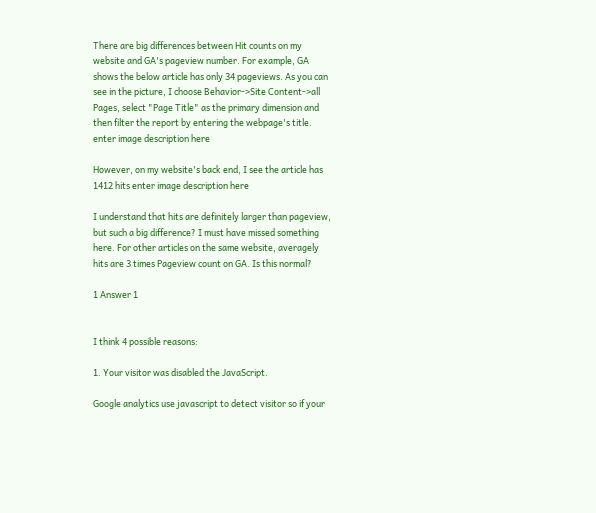There are big differences between Hit counts on my website and GA's pageview number. For example, GA shows the below article has only 34 pageviews. As you can see in the picture, I choose Behavior->Site Content->all Pages, select "Page Title" as the primary dimension and then filter the report by entering the webpage's title. enter image description here

However, on my website's back end, I see the article has 1412 hits enter image description here

I understand that hits are definitely larger than pageview, but such a big difference? I must have missed something here. For other articles on the same website, averagely hits are 3 times Pageview count on GA. Is this normal?

1 Answer 1


I think 4 possible reasons:

1. Your visitor was disabled the JavaScript.

Google analytics use javascript to detect visitor so if your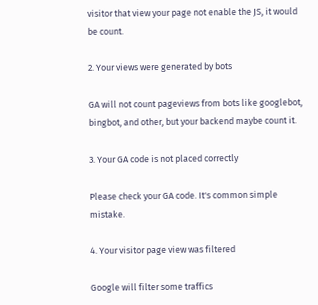visitor that view your page not enable the JS, it would be count.

2. Your views were generated by bots

GA will not count pageviews from bots like googlebot, bingbot, and other, but your backend maybe count it.

3. Your GA code is not placed correctly

Please check your GA code. It's common simple mistake.

4. Your visitor page view was filtered

Google will filter some traffics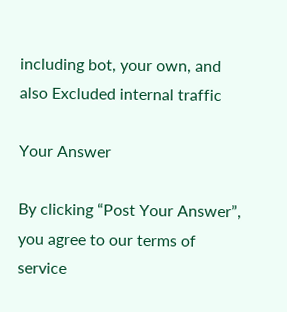including bot, your own, and also Excluded internal traffic

Your Answer

By clicking “Post Your Answer”, you agree to our terms of service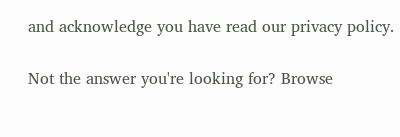and acknowledge you have read our privacy policy.

Not the answer you're looking for? Browse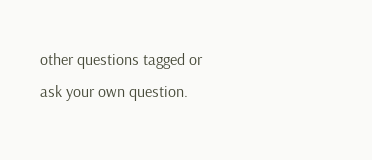other questions tagged or ask your own question.